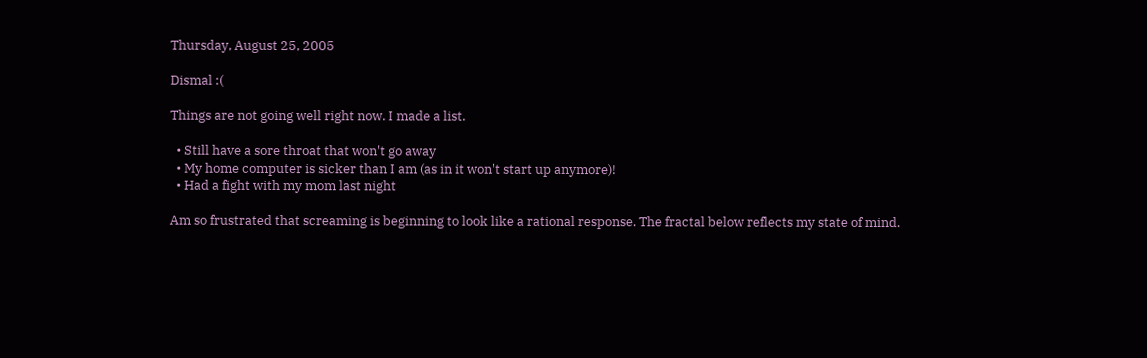Thursday, August 25, 2005

Dismal :(

Things are not going well right now. I made a list.

  • Still have a sore throat that won't go away
  • My home computer is sicker than I am (as in it won't start up anymore)!
  • Had a fight with my mom last night

Am so frustrated that screaming is beginning to look like a rational response. The fractal below reflects my state of mind.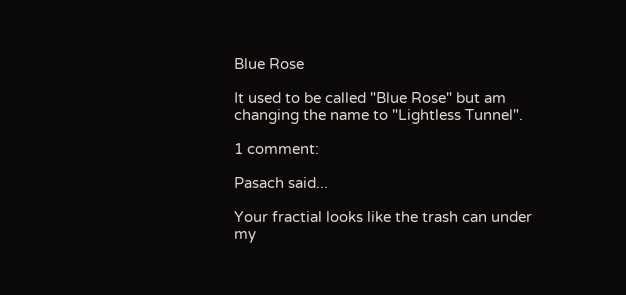Blue Rose

It used to be called "Blue Rose" but am changing the name to "Lightless Tunnel".

1 comment:

Pasach said...

Your fractial looks like the trash can under my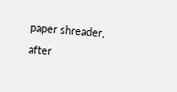paper shreader, after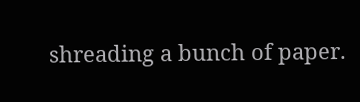shreading a bunch of paper.